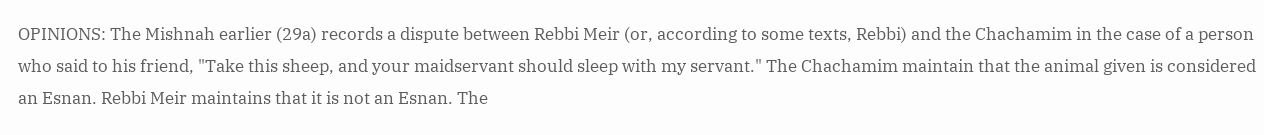OPINIONS: The Mishnah earlier (29a) records a dispute between Rebbi Meir (or, according to some texts, Rebbi) and the Chachamim in the case of a person who said to his friend, "Take this sheep, and your maidservant should sleep with my servant." The Chachamim maintain that the animal given is considered an Esnan. Rebbi Meir maintains that it is not an Esnan. The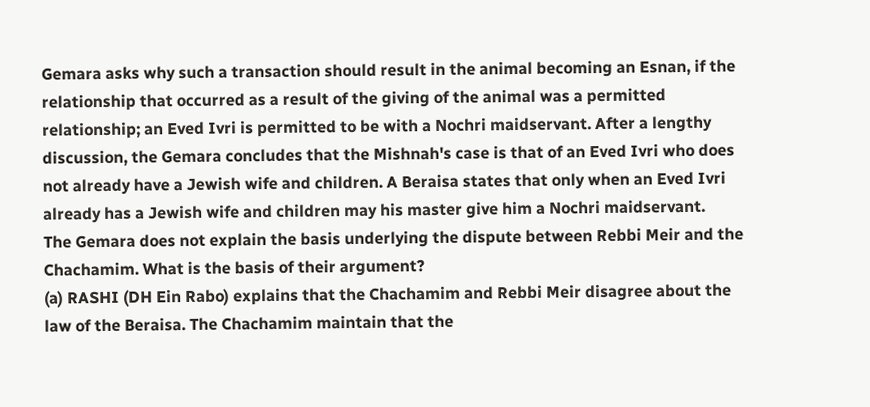Gemara asks why such a transaction should result in the animal becoming an Esnan, if the relationship that occurred as a result of the giving of the animal was a permitted relationship; an Eved Ivri is permitted to be with a Nochri maidservant. After a lengthy discussion, the Gemara concludes that the Mishnah's case is that of an Eved Ivri who does not already have a Jewish wife and children. A Beraisa states that only when an Eved Ivri already has a Jewish wife and children may his master give him a Nochri maidservant.
The Gemara does not explain the basis underlying the dispute between Rebbi Meir and the Chachamim. What is the basis of their argument?
(a) RASHI (DH Ein Rabo) explains that the Chachamim and Rebbi Meir disagree about the law of the Beraisa. The Chachamim maintain that the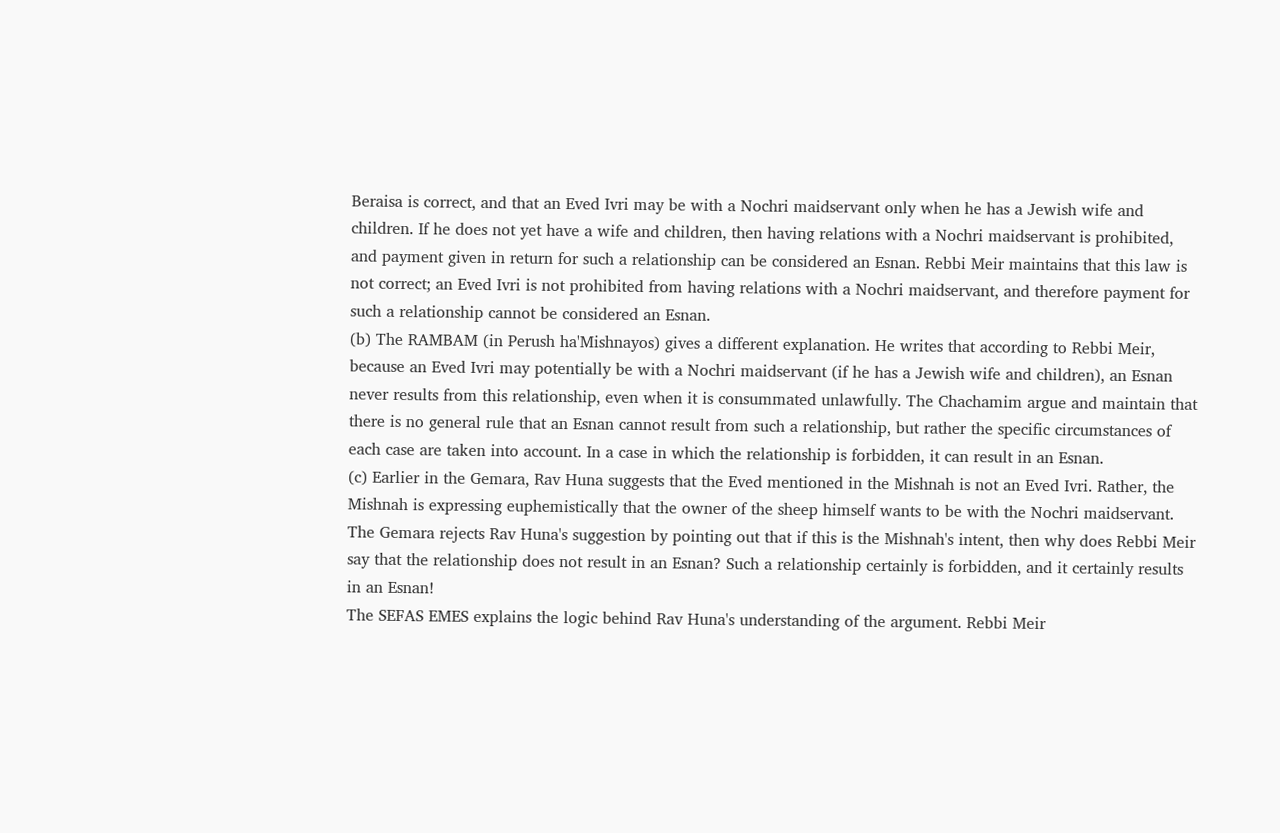Beraisa is correct, and that an Eved Ivri may be with a Nochri maidservant only when he has a Jewish wife and children. If he does not yet have a wife and children, then having relations with a Nochri maidservant is prohibited, and payment given in return for such a relationship can be considered an Esnan. Rebbi Meir maintains that this law is not correct; an Eved Ivri is not prohibited from having relations with a Nochri maidservant, and therefore payment for such a relationship cannot be considered an Esnan.
(b) The RAMBAM (in Perush ha'Mishnayos) gives a different explanation. He writes that according to Rebbi Meir, because an Eved Ivri may potentially be with a Nochri maidservant (if he has a Jewish wife and children), an Esnan never results from this relationship, even when it is consummated unlawfully. The Chachamim argue and maintain that there is no general rule that an Esnan cannot result from such a relationship, but rather the specific circumstances of each case are taken into account. In a case in which the relationship is forbidden, it can result in an Esnan.
(c) Earlier in the Gemara, Rav Huna suggests that the Eved mentioned in the Mishnah is not an Eved Ivri. Rather, the Mishnah is expressing euphemistically that the owner of the sheep himself wants to be with the Nochri maidservant. The Gemara rejects Rav Huna's suggestion by pointing out that if this is the Mishnah's intent, then why does Rebbi Meir say that the relationship does not result in an Esnan? Such a relationship certainly is forbidden, and it certainly results in an Esnan!
The SEFAS EMES explains the logic behind Rav Huna's understanding of the argument. Rebbi Meir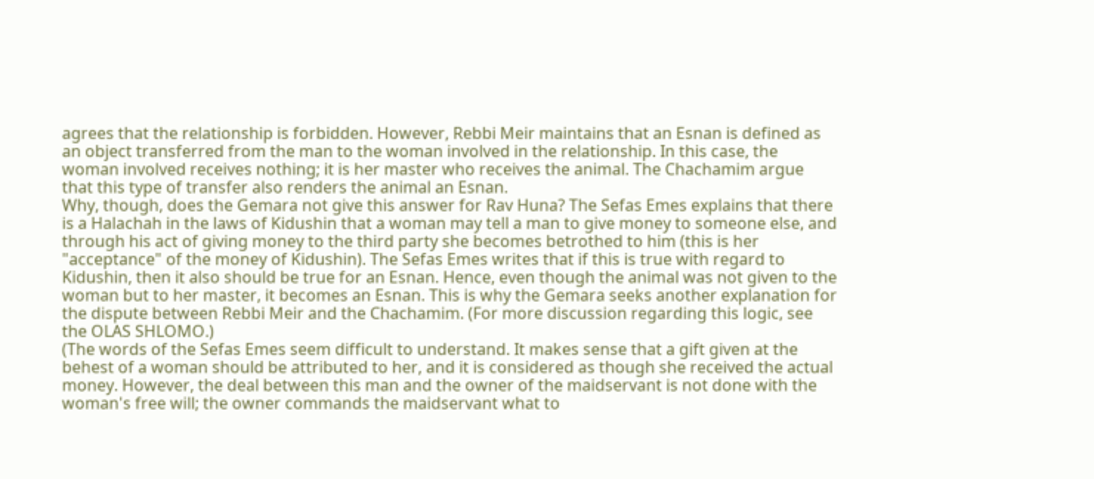agrees that the relationship is forbidden. However, Rebbi Meir maintains that an Esnan is defined as an object transferred from the man to the woman involved in the relationship. In this case, the woman involved receives nothing; it is her master who receives the animal. The Chachamim argue that this type of transfer also renders the animal an Esnan.
Why, though, does the Gemara not give this answer for Rav Huna? The Sefas Emes explains that there is a Halachah in the laws of Kidushin that a woman may tell a man to give money to someone else, and through his act of giving money to the third party she becomes betrothed to him (this is her "acceptance" of the money of Kidushin). The Sefas Emes writes that if this is true with regard to Kidushin, then it also should be true for an Esnan. Hence, even though the animal was not given to the woman but to her master, it becomes an Esnan. This is why the Gemara seeks another explanation for the dispute between Rebbi Meir and the Chachamim. (For more discussion regarding this logic, see the OLAS SHLOMO.)
(The words of the Sefas Emes seem difficult to understand. It makes sense that a gift given at the behest of a woman should be attributed to her, and it is considered as though she received the actual money. However, the deal between this man and the owner of the maidservant is not done with the woman's free will; the owner commands the maidservant what to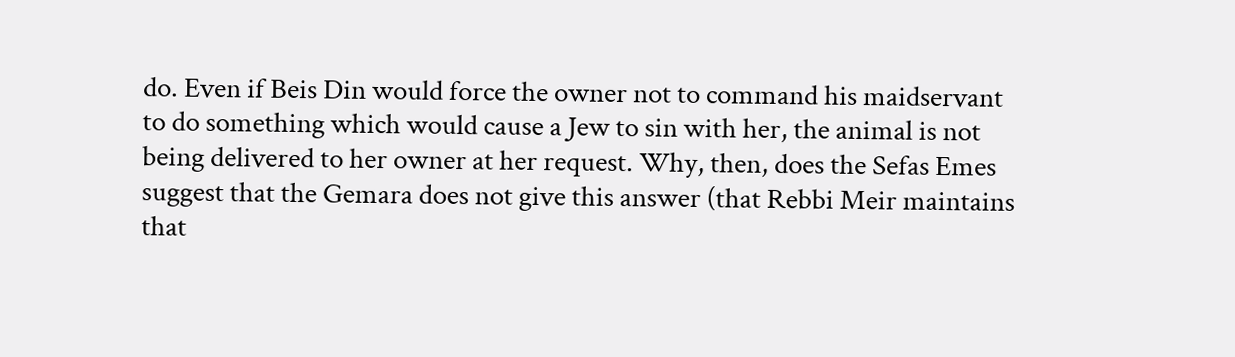do. Even if Beis Din would force the owner not to command his maidservant to do something which would cause a Jew to sin with her, the animal is not being delivered to her owner at her request. Why, then, does the Sefas Emes suggest that the Gemara does not give this answer (that Rebbi Meir maintains that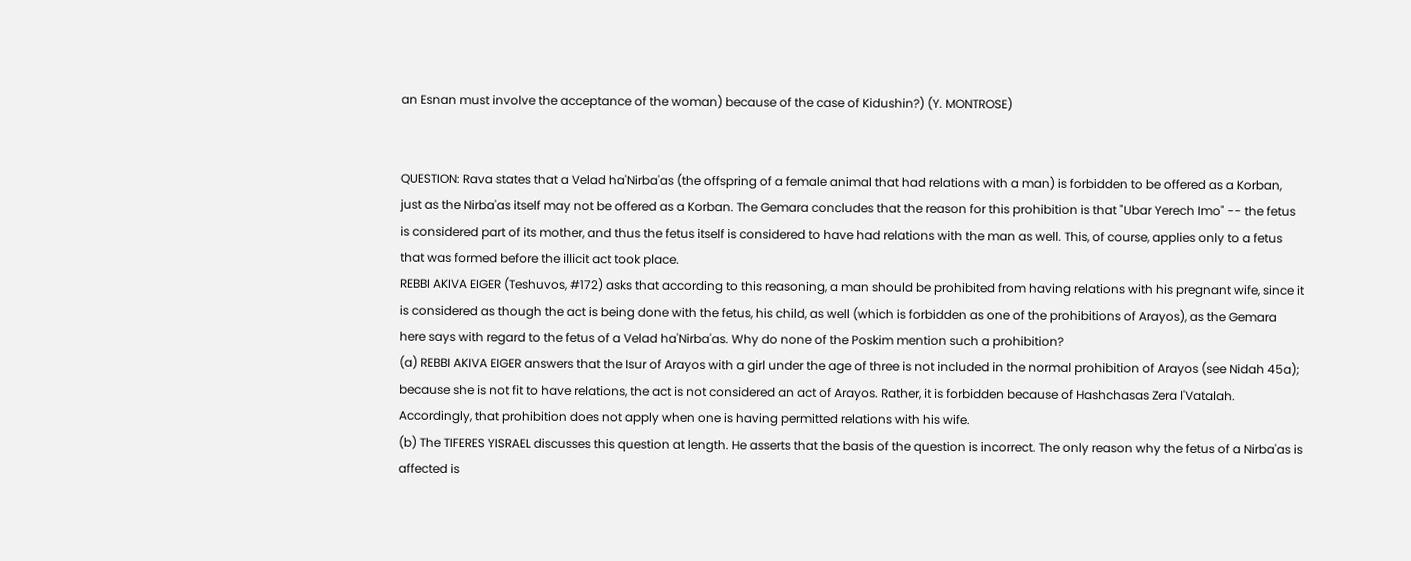an Esnan must involve the acceptance of the woman) because of the case of Kidushin?) (Y. MONTROSE)


QUESTION: Rava states that a Velad ha'Nirba'as (the offspring of a female animal that had relations with a man) is forbidden to be offered as a Korban, just as the Nirba'as itself may not be offered as a Korban. The Gemara concludes that the reason for this prohibition is that "Ubar Yerech Imo" -- the fetus is considered part of its mother, and thus the fetus itself is considered to have had relations with the man as well. This, of course, applies only to a fetus that was formed before the illicit act took place.
REBBI AKIVA EIGER (Teshuvos, #172) asks that according to this reasoning, a man should be prohibited from having relations with his pregnant wife, since it is considered as though the act is being done with the fetus, his child, as well (which is forbidden as one of the prohibitions of Arayos), as the Gemara here says with regard to the fetus of a Velad ha'Nirba'as. Why do none of the Poskim mention such a prohibition?
(a) REBBI AKIVA EIGER answers that the Isur of Arayos with a girl under the age of three is not included in the normal prohibition of Arayos (see Nidah 45a); because she is not fit to have relations, the act is not considered an act of Arayos. Rather, it is forbidden because of Hashchasas Zera l'Vatalah. Accordingly, that prohibition does not apply when one is having permitted relations with his wife.
(b) The TIFERES YISRAEL discusses this question at length. He asserts that the basis of the question is incorrect. The only reason why the fetus of a Nirba'as is affected is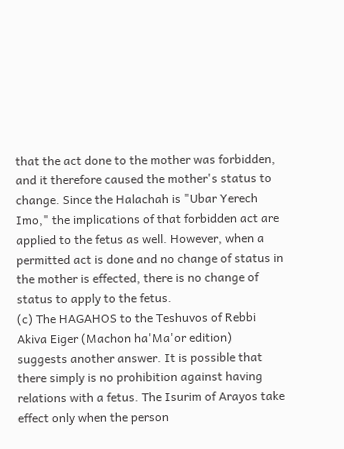that the act done to the mother was forbidden, and it therefore caused the mother's status to change. Since the Halachah is "Ubar Yerech Imo," the implications of that forbidden act are applied to the fetus as well. However, when a permitted act is done and no change of status in the mother is effected, there is no change of status to apply to the fetus.
(c) The HAGAHOS to the Teshuvos of Rebbi Akiva Eiger (Machon ha'Ma'or edition) suggests another answer. It is possible that there simply is no prohibition against having relations with a fetus. The Isurim of Arayos take effect only when the person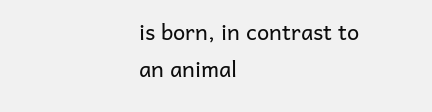is born, in contrast to an animal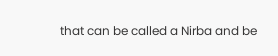that can be called a Nirba and be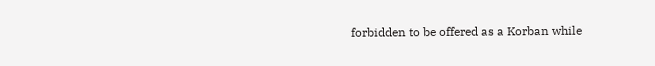forbidden to be offered as a Korban while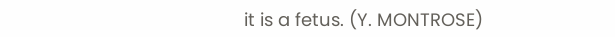it is a fetus. (Y. MONTROSE)